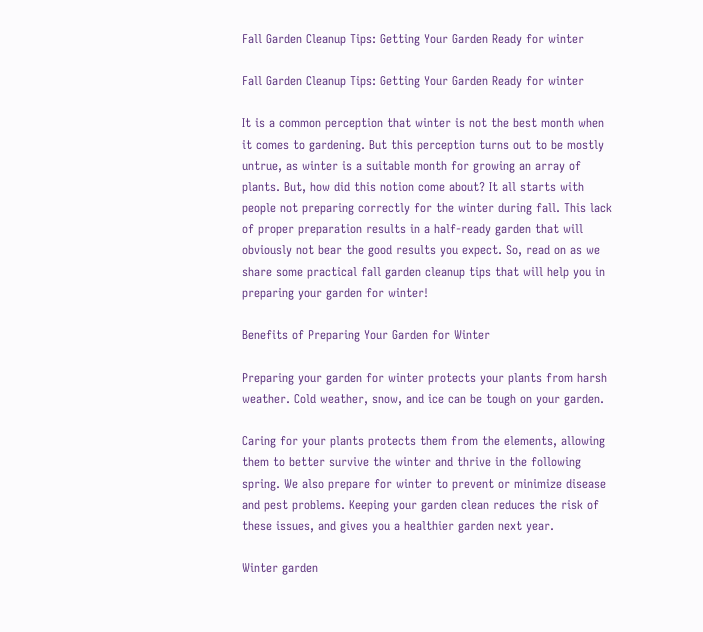Fall Garden Cleanup Tips: Getting Your Garden Ready for winter

Fall Garden Cleanup Tips: Getting Your Garden Ready for winter

It is a common perception that winter is not the best month when it comes to gardening. But this perception turns out to be mostly untrue, as winter is a suitable month for growing an array of plants. But, how did this notion come about? It all starts with people not preparing correctly for the winter during fall. This lack of proper preparation results in a half-ready garden that will obviously not bear the good results you expect. So, read on as we share some practical fall garden cleanup tips that will help you in preparing your garden for winter!

Benefits of Preparing Your Garden for Winter

Preparing your garden for winter protects your plants from harsh weather. Cold weather, snow, and ice can be tough on your garden.

Caring for your plants protects them from the elements, allowing them to better survive the winter and thrive in the following spring. We also prepare for winter to prevent or minimize disease and pest problems. Keeping your garden clean reduces the risk of these issues, and gives you a healthier garden next year.

Winter garden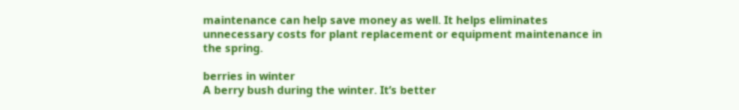maintenance can help save money as well. It helps eliminates unnecessary costs for plant replacement or equipment maintenance in the spring.

berries in winter
A berry bush during the winter. It’s better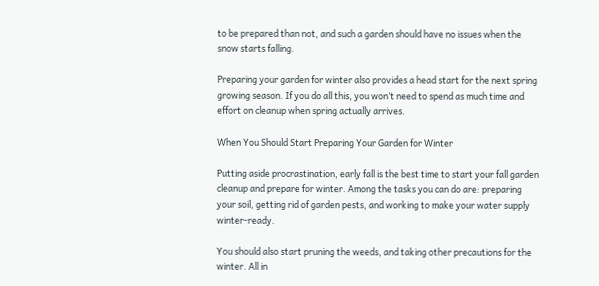to be prepared than not, and such a garden should have no issues when the snow starts falling.

Preparing your garden for winter also provides a head start for the next spring growing season. If you do all this, you won’t need to spend as much time and effort on cleanup when spring actually arrives.

When You Should Start Preparing Your Garden for Winter

Putting aside procrastination, early fall is the best time to start your fall garden cleanup and prepare for winter. Among the tasks you can do are: preparing your soil, getting rid of garden pests, and working to make your water supply winter-ready.

You should also start pruning the weeds, and taking other precautions for the winter. All in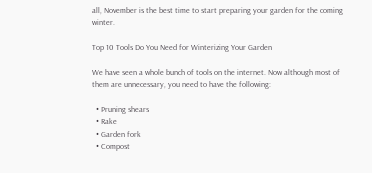all, November is the best time to start preparing your garden for the coming winter.

Top 10 Tools Do You Need for Winterizing Your Garden

We have seen a whole bunch of tools on the internet. Now although most of them are unnecessary, you need to have the following:

  • Pruning shears
  • Rake
  • Garden fork
  • Compost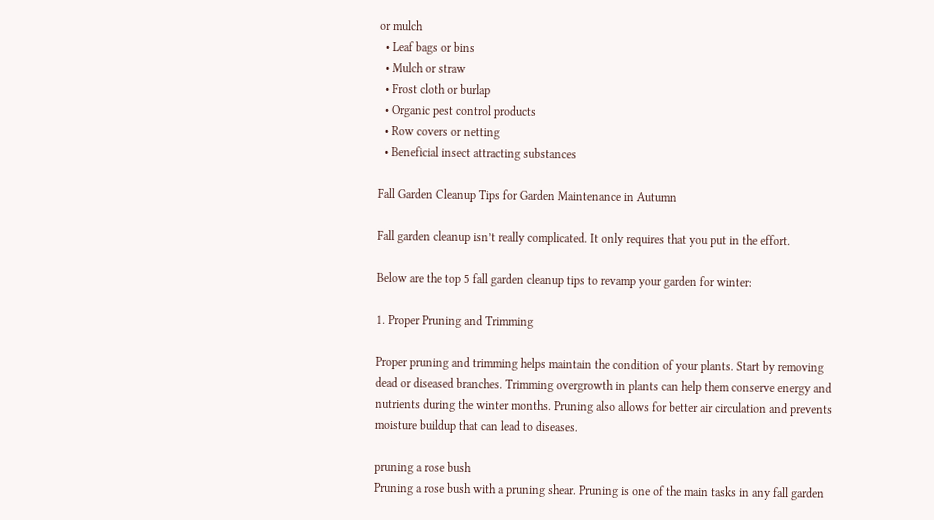or mulch
  • Leaf bags or bins
  • Mulch or straw
  • Frost cloth or burlap
  • Organic pest control products
  • Row covers or netting
  • Beneficial insect attracting substances

Fall Garden Cleanup Tips for Garden Maintenance in Autumn

Fall garden cleanup isn’t really complicated. It only requires that you put in the effort.

Below are the top 5 fall garden cleanup tips to revamp your garden for winter:

1. Proper Pruning and Trimming

Proper pruning and trimming helps maintain the condition of your plants. Start by removing dead or diseased branches. Trimming overgrowth in plants can help them conserve energy and nutrients during the winter months. Pruning also allows for better air circulation and prevents moisture buildup that can lead to diseases.

pruning a rose bush
Pruning a rose bush with a pruning shear. Pruning is one of the main tasks in any fall garden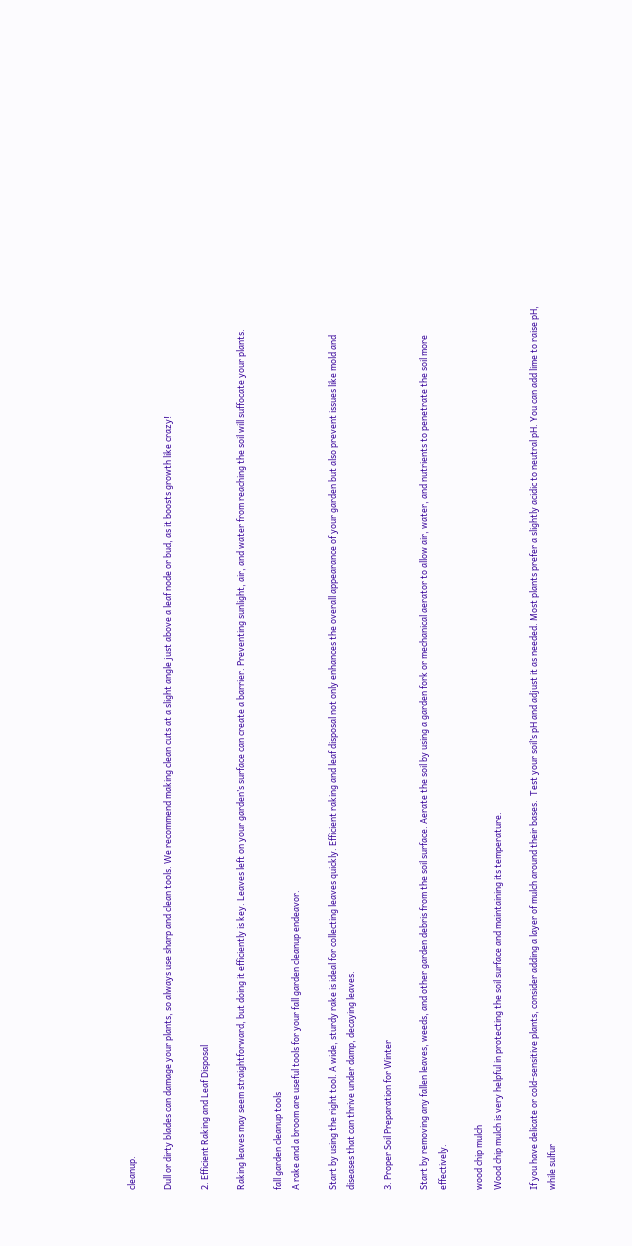cleanup.

Dull or dirty blades can damage your plants, so always use sharp and clean tools. We recommend making clean cuts at a slight angle just above a leaf node or bud, as it boosts growth like crazy!

2. Efficient Raking and Leaf Disposal

Raking leaves may seem straightforward, but doing it efficiently is key. Leaves left on your garden’s surface can create a barrier. Preventing sunlight, air, and water from reaching the soil will suffocate your plants.

fall garden cleanup tools
A rake and a broom are useful tools for your fall garden cleanup endeavor.

Start by using the right tool. A wide, sturdy rake is ideal for collecting leaves quickly. Efficient raking and leaf disposal not only enhances the overall appearance of your garden but also prevent issues like mold and diseases that can thrive under damp, decaying leaves.

3. Proper Soil Preparation for Winter

Start by removing any fallen leaves, weeds, and other garden debris from the soil surface. Aerate the soil by using a garden fork or mechanical aerator to allow air, water, and nutrients to penetrate the soil more effectively.

wood chip mulch
Wood chip mulch is very helpful in protecting the soil surface and maintaining its temperature.

If you have delicate or cold-sensitive plants, consider adding a layer of mulch around their bases.  Test your soil’s pH and adjust it as needed. Most plants prefer a slightly acidic to neutral pH. You can add lime to raise pH, while sulfur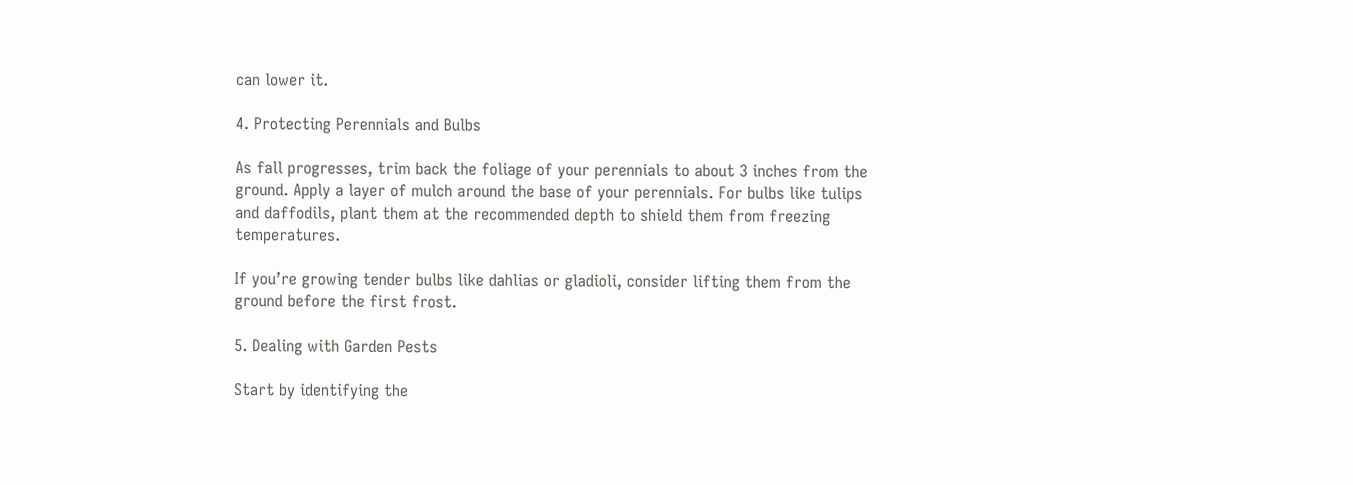can lower it.

4. Protecting Perennials and Bulbs

As fall progresses, trim back the foliage of your perennials to about 3 inches from the ground. Apply a layer of mulch around the base of your perennials. For bulbs like tulips and daffodils, plant them at the recommended depth to shield them from freezing temperatures.

If you’re growing tender bulbs like dahlias or gladioli, consider lifting them from the ground before the first frost.

5. Dealing with Garden Pests

Start by identifying the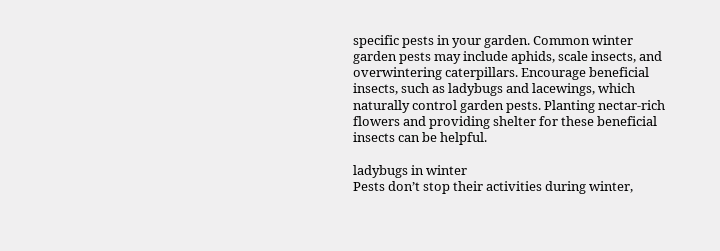specific pests in your garden. Common winter garden pests may include aphids, scale insects, and overwintering caterpillars. Encourage beneficial insects, such as ladybugs and lacewings, which naturally control garden pests. Planting nectar-rich flowers and providing shelter for these beneficial insects can be helpful.

ladybugs in winter
Pests don’t stop their activities during winter,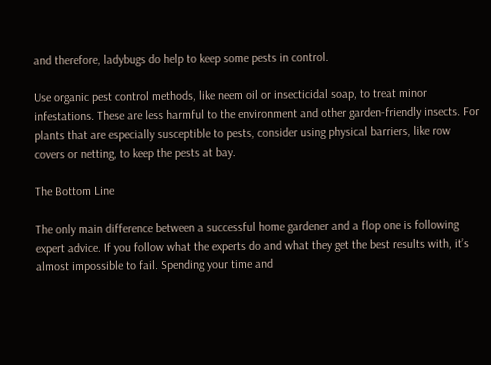and therefore, ladybugs do help to keep some pests in control.

Use organic pest control methods, like neem oil or insecticidal soap, to treat minor infestations. These are less harmful to the environment and other garden-friendly insects. For plants that are especially susceptible to pests, consider using physical barriers, like row covers or netting, to keep the pests at bay.

The Bottom Line

The only main difference between a successful home gardener and a flop one is following expert advice. If you follow what the experts do and what they get the best results with, it’s almost impossible to fail. Spending your time and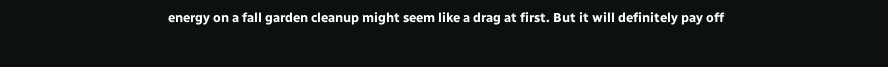energy on a fall garden cleanup might seem like a drag at first. But it will definitely pay off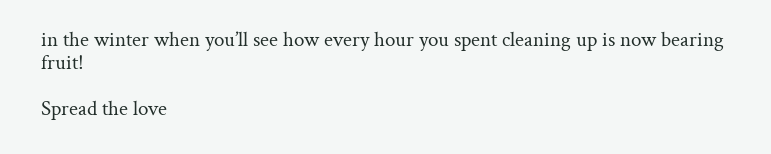in the winter when you’ll see how every hour you spent cleaning up is now bearing fruit!

Spread the love